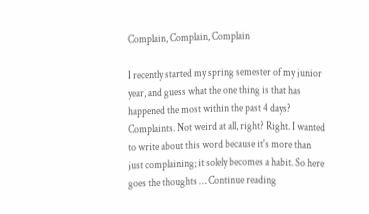Complain, Complain, Complain

I recently started my spring semester of my junior year, and guess what the one thing is that has happened the most within the past 4 days? Complaints. Not weird at all, right? Right. I wanted to write about this word because it's more than just complaining; it solely becomes a habit. So here goes the thoughts … Continue reading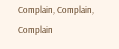Complain, Complain, Complain